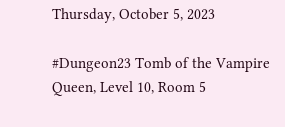Thursday, October 5, 2023

#Dungeon23 Tomb of the Vampire Queen, Level 10, Room 5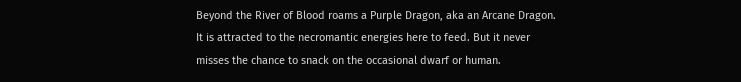Beyond the River of Blood roams a Purple Dragon, aka an Arcane Dragon.  It is attracted to the necromantic energies here to feed. But it never misses the chance to snack on the occasional dwarf or human.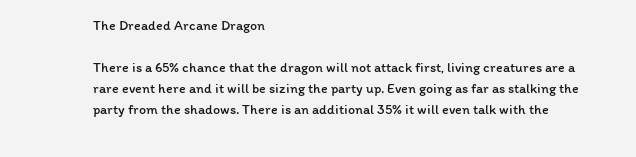The Dreaded Arcane Dragon

There is a 65% chance that the dragon will not attack first, living creatures are a rare event here and it will be sizing the party up. Even going as far as stalking the party from the shadows. There is an additional 35% it will even talk with the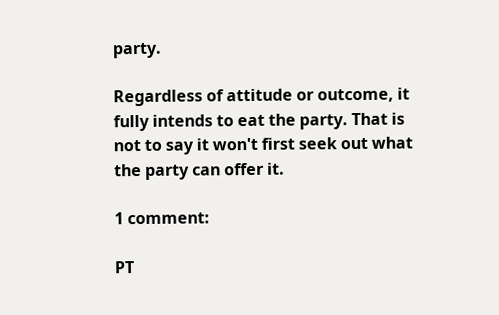party.

Regardless of attitude or outcome, it fully intends to eat the party. That is not to say it won't first seek out what the party can offer it.

1 comment:

PT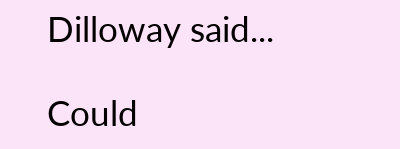Dilloway said...

Could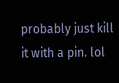probably just kill it with a pin. lol